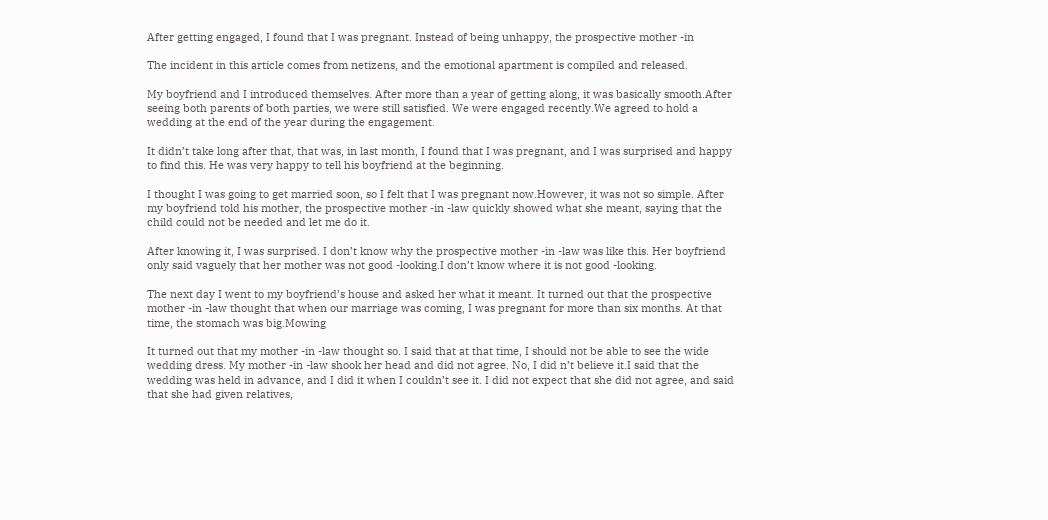After getting engaged, I found that I was pregnant. Instead of being unhappy, the prospective mother -in

The incident in this article comes from netizens, and the emotional apartment is compiled and released.

My boyfriend and I introduced themselves. After more than a year of getting along, it was basically smooth.After seeing both parents of both parties, we were still satisfied. We were engaged recently.We agreed to hold a wedding at the end of the year during the engagement.

It didn’t take long after that, that was, in last month, I found that I was pregnant, and I was surprised and happy to find this. He was very happy to tell his boyfriend at the beginning.

I thought I was going to get married soon, so I felt that I was pregnant now.However, it was not so simple. After my boyfriend told his mother, the prospective mother -in -law quickly showed what she meant, saying that the child could not be needed and let me do it.

After knowing it, I was surprised. I don’t know why the prospective mother -in -law was like this. Her boyfriend only said vaguely that her mother was not good -looking.I don’t know where it is not good -looking.

The next day I went to my boyfriend’s house and asked her what it meant. It turned out that the prospective mother -in -law thought that when our marriage was coming, I was pregnant for more than six months. At that time, the stomach was big.Mowing

It turned out that my mother -in -law thought so. I said that at that time, I should not be able to see the wide wedding dress. My mother -in -law shook her head and did not agree. No, I did n’t believe it.I said that the wedding was held in advance, and I did it when I couldn’t see it. I did not expect that she did not agree, and said that she had given relatives,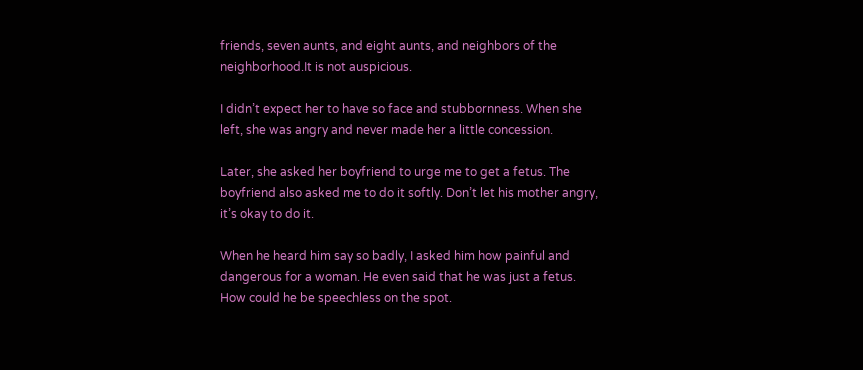friends, seven aunts, and eight aunts, and neighbors of the neighborhood.It is not auspicious.

I didn’t expect her to have so face and stubbornness. When she left, she was angry and never made her a little concession.

Later, she asked her boyfriend to urge me to get a fetus. The boyfriend also asked me to do it softly. Don’t let his mother angry, it’s okay to do it.

When he heard him say so badly, I asked him how painful and dangerous for a woman. He even said that he was just a fetus. How could he be speechless on the spot.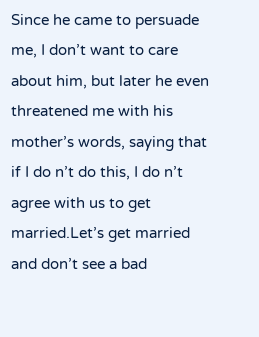Since he came to persuade me, I don’t want to care about him, but later he even threatened me with his mother’s words, saying that if I do n’t do this, I do n’t agree with us to get married.Let’s get married and don’t see a bad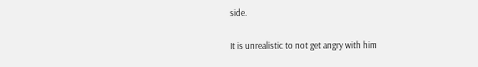side.

It is unrealistic to not get angry with him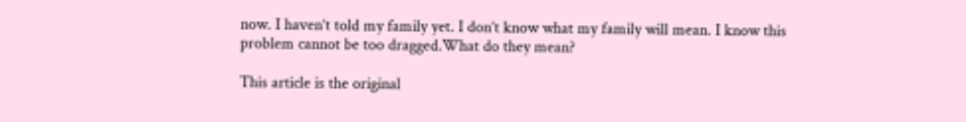now. I haven’t told my family yet. I don’t know what my family will mean. I know this problem cannot be too dragged.What do they mean?

This article is the original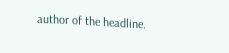author of the headline.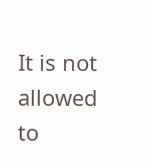It is not allowed to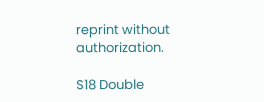reprint without authorization.

S18 Double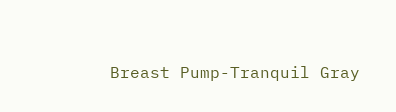Breast Pump-Tranquil Gray